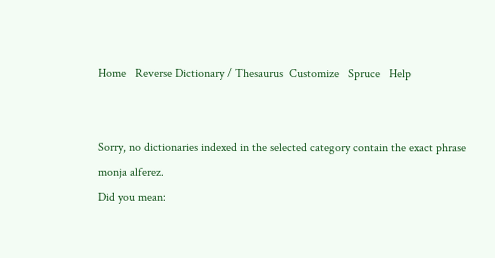Home   Reverse Dictionary / Thesaurus  Customize   Spruce   Help


Sorry, no dictionaries indexed in the selected category contain the exact phrase monja alferez.
Did you mean: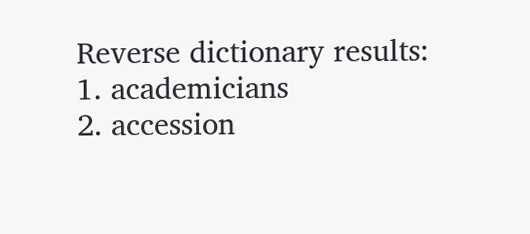Reverse dictionary results:
1. academicians
2. accession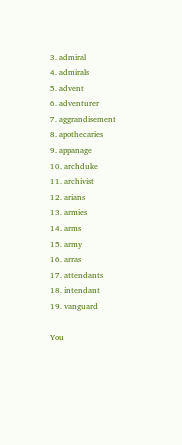3. admiral
4. admirals
5. advent
6. adventurer
7. aggrandisement
8. apothecaries
9. appanage
10. archduke
11. archivist
12. arians
13. armies
14. arms
15. army
16. arras
17. attendants
18. intendant
19. vanguard

You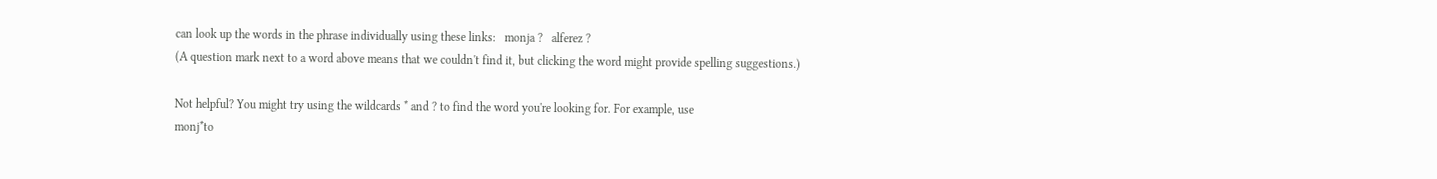can look up the words in the phrase individually using these links:   monja ?   alferez ?
(A question mark next to a word above means that we couldn't find it, but clicking the word might provide spelling suggestions.)

Not helpful? You might try using the wildcards * and ? to find the word you're looking for. For example, use
monj*to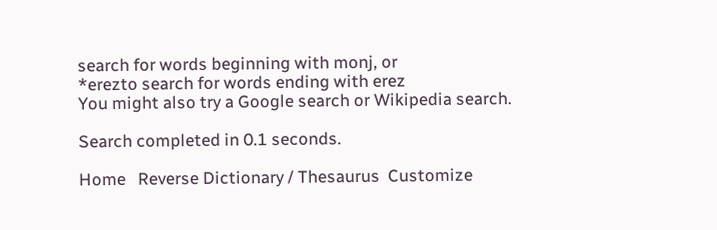search for words beginning with monj, or
*erezto search for words ending with erez
You might also try a Google search or Wikipedia search.

Search completed in 0.1 seconds.

Home   Reverse Dictionary / Thesaurus  Customize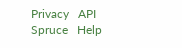Privacy   API   Spruce   Help